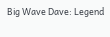Big Wave Dave: Legend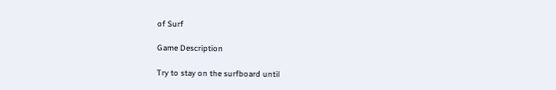of Surf

Game Description

Try to stay on the surfboard until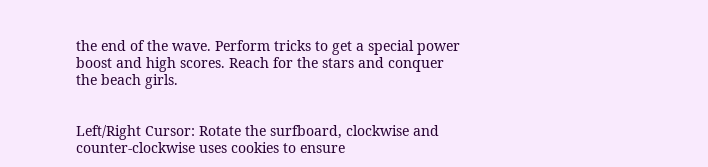the end of the wave. Perform tricks to get a special power boost and high scores. Reach for the stars and conquer the beach girls.


Left/Right Cursor: Rotate the surfboard, clockwise and counter-clockwise uses cookies to ensure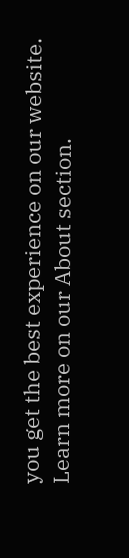you get the best experience on our website. Learn more on our About section.